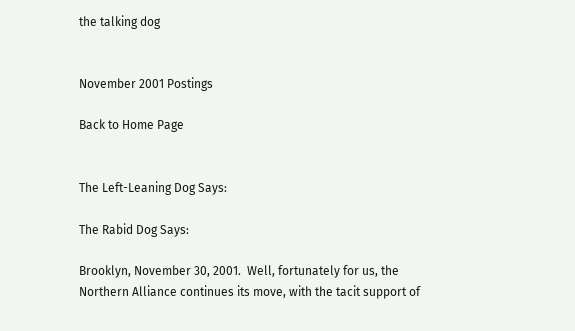the talking dog


November 2001 Postings

Back to Home Page


The Left-Leaning Dog Says:

The Rabid Dog Says:

Brooklyn, November 30, 2001.  Well, fortunately for us, the Northern Alliance continues its move, with the tacit support of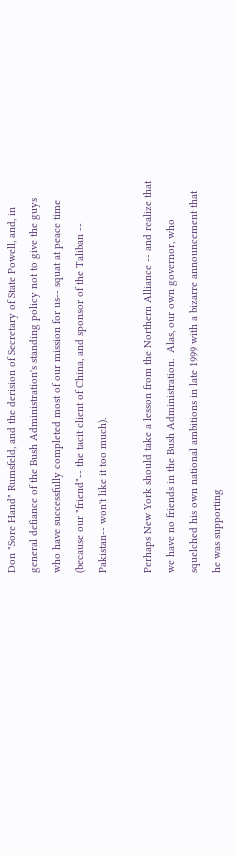Don "Sore Hand" Rumsfeld, and the derision of Secretary of State Powell, and, in general defiance of the Bush Administration's standing policy not to give the guys who have successfully completed most of our mission for us-- squat at peace time (because our "friend"-- the tacit client of China, and sponsor of the Taliban -- Pakistan-- won't like it too much).

Perhaps New York should take a lesson from the Northern Alliance -- and realize that we have no friends in the Bush Administration.  Alas, our own governor, who squelched his own national ambitions in late 1999 with a bizarre announcement that he was supporting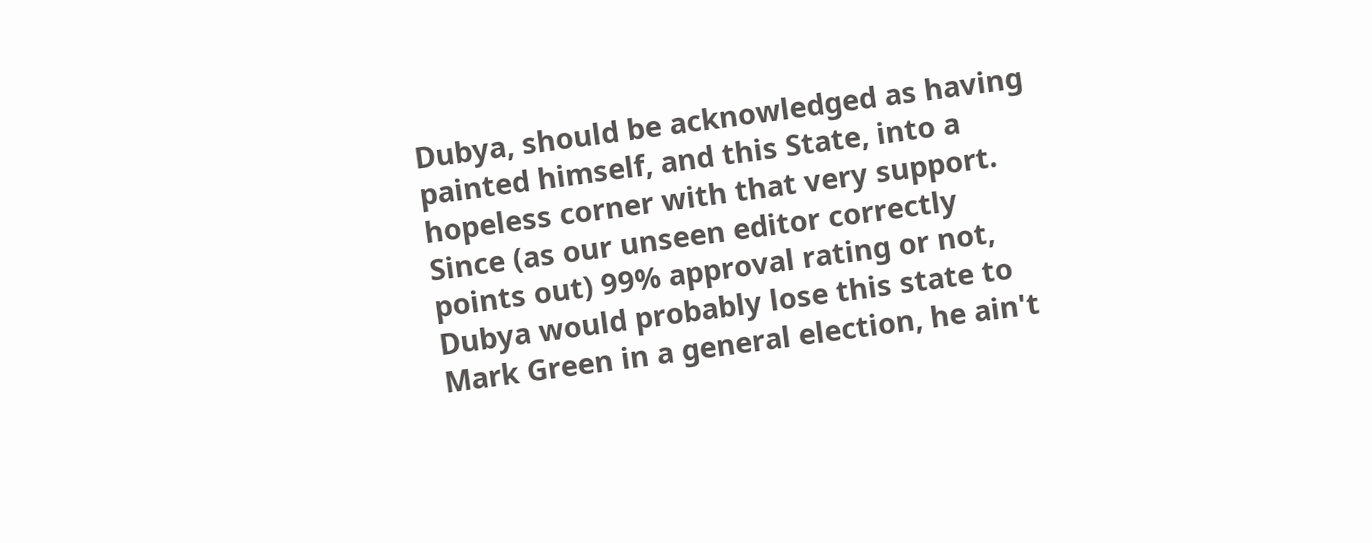Dubya, should be acknowledged as having painted himself, and this State, into a hopeless corner with that very support.  Since (as our unseen editor correctly points out) 99% approval rating or not, Dubya would probably lose this state to Mark Green in a general election, he ain't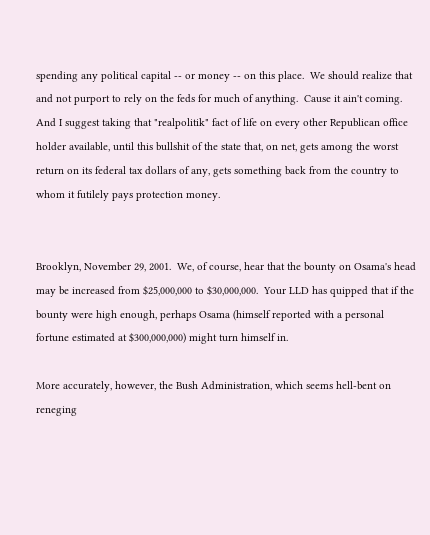spending any political capital -- or money -- on this place.  We should realize that and not purport to rely on the feds for much of anything.  Cause it ain't coming.  And I suggest taking that "realpolitik" fact of life on every other Republican office holder available, until this bullshit of the state that, on net, gets among the worst return on its federal tax dollars of any, gets something back from the country to whom it futilely pays protection money.


Brooklyn, November 29, 2001.  We, of course, hear that the bounty on Osama's head may be increased from $25,000,000 to $30,000,000.  Your LLD has quipped that if the bounty were high enough, perhaps Osama (himself reported with a personal fortune estimated at $300,000,000) might turn himself in.

More accurately, however, the Bush Administration, which seems hell-bent on reneging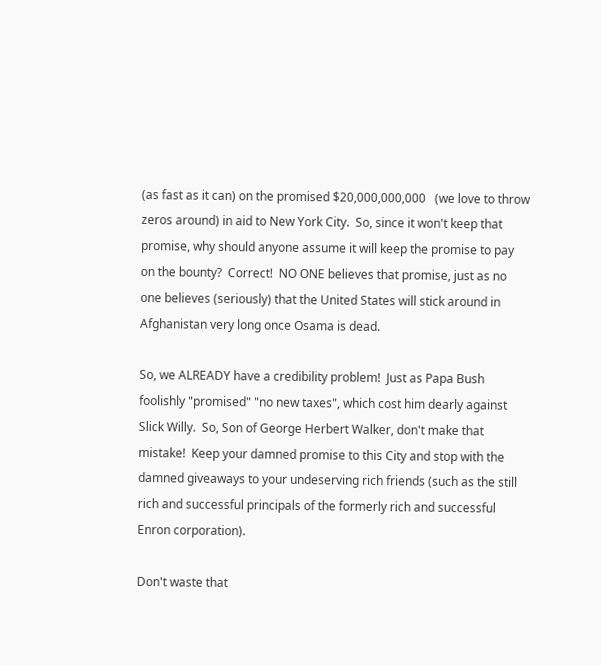(as fast as it can) on the promised $20,000,000,000   (we love to throw zeros around) in aid to New York City.  So, since it won't keep that promise, why should anyone assume it will keep the promise to pay on the bounty?  Correct!  NO ONE believes that promise, just as no one believes (seriously) that the United States will stick around in Afghanistan very long once Osama is dead.

So, we ALREADY have a credibility problem!  Just as Papa Bush foolishly "promised" "no new taxes", which cost him dearly against Slick Willy.  So, Son of George Herbert Walker, don't make that mistake!  Keep your damned promise to this City and stop with the damned giveaways to your undeserving rich friends (such as the still rich and successful principals of the formerly rich and successful Enron corporation).

Don't waste that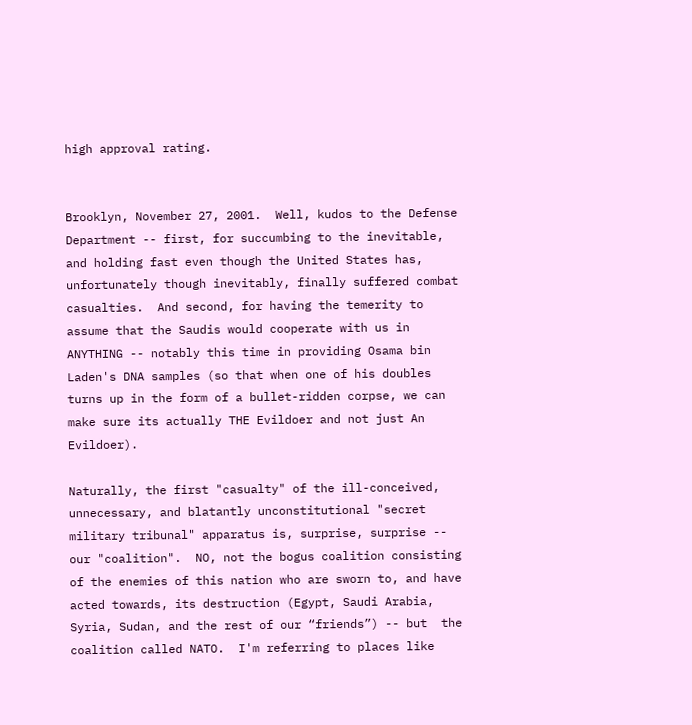high approval rating.


Brooklyn, November 27, 2001.  Well, kudos to the Defense Department -- first, for succumbing to the inevitable, and holding fast even though the United States has, unfortunately though inevitably, finally suffered combat casualties.  And second, for having the temerity to assume that the Saudis would cooperate with us in ANYTHING -- notably this time in providing Osama bin Laden's DNA samples (so that when one of his doubles turns up in the form of a bullet-ridden corpse, we can make sure its actually THE Evildoer and not just An Evildoer).

Naturally, the first "casualty" of the ill-conceived, unnecessary, and blatantly unconstitutional "secret military tribunal" apparatus is, surprise, surprise -- our "coalition".  NO, not the bogus coalition consisting of the enemies of this nation who are sworn to, and have acted towards, its destruction (Egypt, Saudi Arabia, Syria, Sudan, and the rest of our “friends”) -- but  the coalition called NATO.  I'm referring to places like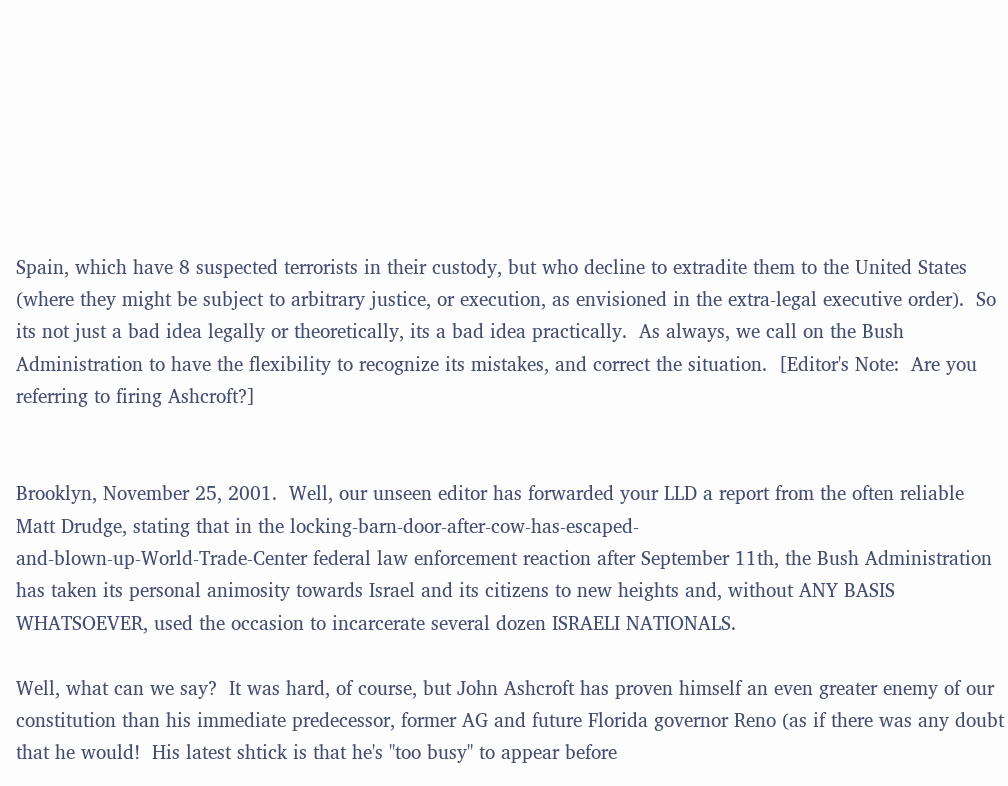Spain, which have 8 suspected terrorists in their custody, but who decline to extradite them to the United States (where they might be subject to arbitrary justice, or execution, as envisioned in the extra-legal executive order).  So its not just a bad idea legally or theoretically, its a bad idea practically.  As always, we call on the Bush Administration to have the flexibility to recognize its mistakes, and correct the situation.  [Editor's Note:  Are you referring to firing Ashcroft?]


Brooklyn, November 25, 2001.  Well, our unseen editor has forwarded your LLD a report from the often reliable Matt Drudge, stating that in the locking-barn-door-after-cow-has-escaped-
and-blown-up-World-Trade-Center federal law enforcement reaction after September 11th, the Bush Administration has taken its personal animosity towards Israel and its citizens to new heights and, without ANY BASIS WHATSOEVER, used the occasion to incarcerate several dozen ISRAELI NATIONALS.

Well, what can we say?  It was hard, of course, but John Ashcroft has proven himself an even greater enemy of our constitution than his immediate predecessor, former AG and future Florida governor Reno (as if there was any doubt that he would!  His latest shtick is that he's "too busy" to appear before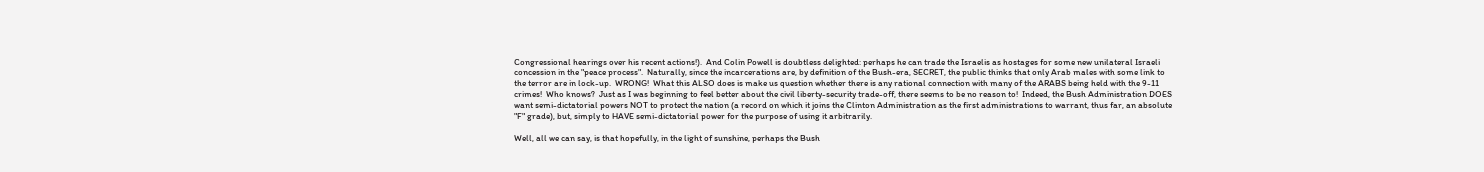Congressional hearings over his recent actions!).  And Colin Powell is doubtless delighted: perhaps he can trade the Israelis as hostages for some new unilateral Israeli concession in the "peace process".  Naturally, since the incarcerations are, by definition of the Bush-era, SECRET, the public thinks that only Arab males with some link to the terror are in lock-up.  WRONG!  What this ALSO does is make us question whether there is any rational connection with many of the ARABS being held with the 9-11 crimes!  Who knows?  Just as I was beginning to feel better about the civil liberty-security trade-off, there seems to be no reason to!  Indeed, the Bush Administration DOES want semi-dictatorial powers NOT to protect the nation (a record on which it joins the Clinton Administration as the first administrations to warrant, thus far, an absolute "F" grade), but, simply to HAVE semi-dictatorial power for the purpose of using it arbitrarily.

Well, all we can say, is that hopefully, in the light of sunshine, perhaps the Bush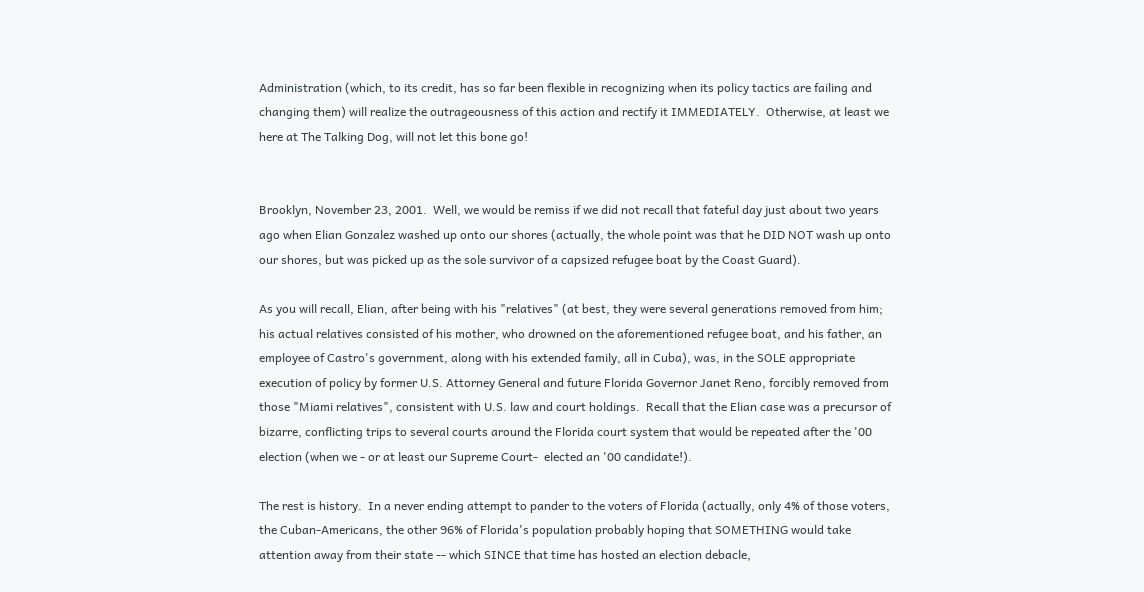Administration (which, to its credit, has so far been flexible in recognizing when its policy tactics are failing and changing them) will realize the outrageousness of this action and rectify it IMMEDIATELY.  Otherwise, at least we here at The Talking Dog, will not let this bone go!


Brooklyn, November 23, 2001.  Well, we would be remiss if we did not recall that fateful day just about two years ago when Elian Gonzalez washed up onto our shores (actually, the whole point was that he DID NOT wash up onto our shores, but was picked up as the sole survivor of a capsized refugee boat by the Coast Guard).

As you will recall, Elian, after being with his "relatives" (at best, they were several generations removed from him; his actual relatives consisted of his mother, who drowned on the aforementioned refugee boat, and his father, an employee of Castro's government, along with his extended family, all in Cuba), was, in the SOLE appropriate execution of policy by former U.S. Attorney General and future Florida Governor Janet Reno, forcibly removed from those "Miami relatives", consistent with U.S. law and court holdings.  Recall that the Elian case was a precursor of bizarre, conflicting trips to several courts around the Florida court system that would be repeated after the '00 election (when we - or at least our Supreme Court-  elected an '00 candidate!).

The rest is history.  In a never ending attempt to pander to the voters of Florida (actually, only 4% of those voters, the Cuban-Americans, the other 96% of Florida's population probably hoping that SOMETHING would take attention away from their state -- which SINCE that time has hosted an election debacle,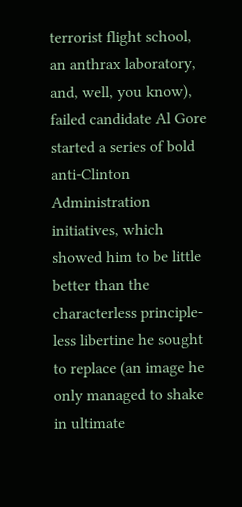terrorist flight school, an anthrax laboratory, and, well, you know), failed candidate Al Gore started a series of bold anti-Clinton Administration initiatives, which showed him to be little better than the characterless principle-less libertine he sought to replace (an image he only managed to shake in ultimate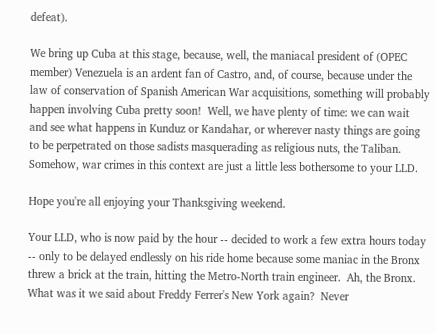defeat).

We bring up Cuba at this stage, because, well, the maniacal president of (OPEC member) Venezuela is an ardent fan of Castro, and, of course, because under the law of conservation of Spanish American War acquisitions, something will probably happen involving Cuba pretty soon!  Well, we have plenty of time: we can wait and see what happens in Kunduz or Kandahar, or wherever nasty things are going to be perpetrated on those sadists masquerading as religious nuts, the Taliban.  Somehow, war crimes in this context are just a little less bothersome to your LLD.

Hope you're all enjoying your Thanksgiving weekend.

Your LLD, who is now paid by the hour -- decided to work a few extra hours today -- only to be delayed endlessly on his ride home because some maniac in the Bronx threw a brick at the train, hitting the Metro-North train engineer.  Ah, the Bronx.  What was it we said about Freddy Ferrer's New York again?  Never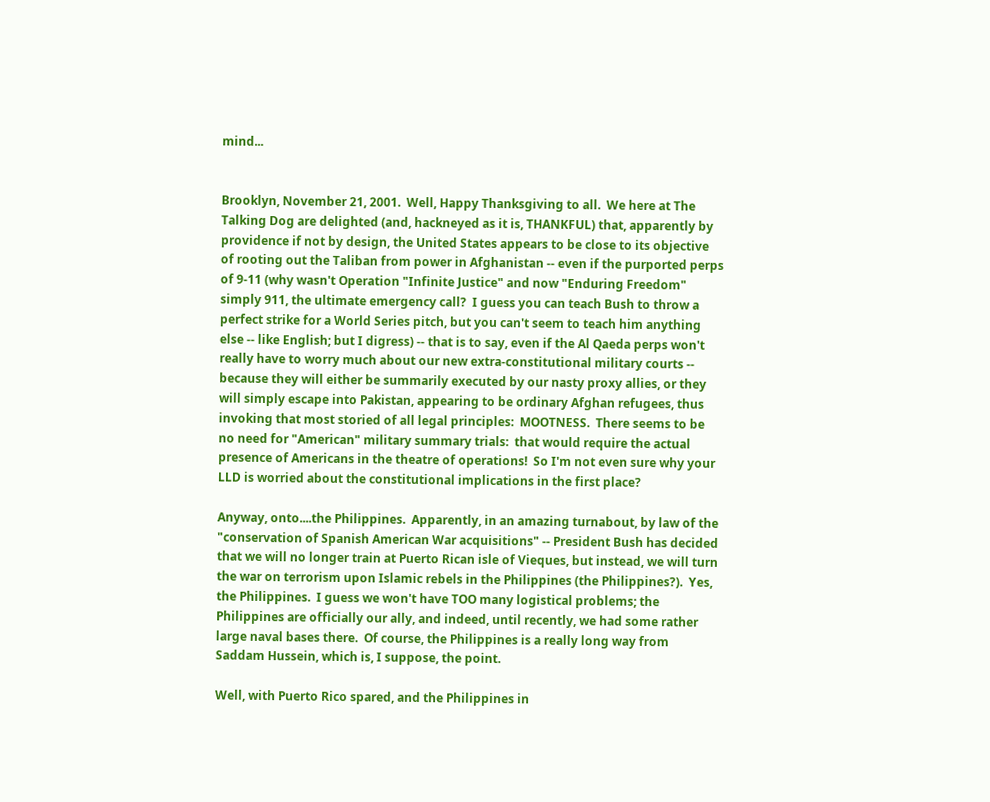mind...


Brooklyn, November 21, 2001.  Well, Happy Thanksgiving to all.  We here at The Talking Dog are delighted (and, hackneyed as it is, THANKFUL) that, apparently by providence if not by design, the United States appears to be close to its objective of rooting out the Taliban from power in Afghanistan -- even if the purported perps of 9-11 (why wasn't Operation "Infinite Justice" and now "Enduring Freedom" simply 911, the ultimate emergency call?  I guess you can teach Bush to throw a perfect strike for a World Series pitch, but you can't seem to teach him anything else -- like English; but I digress) -- that is to say, even if the Al Qaeda perps won't really have to worry much about our new extra-constitutional military courts -- because they will either be summarily executed by our nasty proxy allies, or they will simply escape into Pakistan, appearing to be ordinary Afghan refugees, thus invoking that most storied of all legal principles:  MOOTNESS.  There seems to be no need for "American" military summary trials:  that would require the actual presence of Americans in the theatre of operations!  So I'm not even sure why your LLD is worried about the constitutional implications in the first place?

Anyway, onto....the Philippines.  Apparently, in an amazing turnabout, by law of the "conservation of Spanish American War acquisitions" -- President Bush has decided that we will no longer train at Puerto Rican isle of Vieques, but instead, we will turn the war on terrorism upon Islamic rebels in the Philippines (the Philippines?).  Yes, the Philippines.  I guess we won't have TOO many logistical problems; the Philippines are officially our ally, and indeed, until recently, we had some rather large naval bases there.  Of course, the Philippines is a really long way from Saddam Hussein, which is, I suppose, the point.

Well, with Puerto Rico spared, and the Philippines in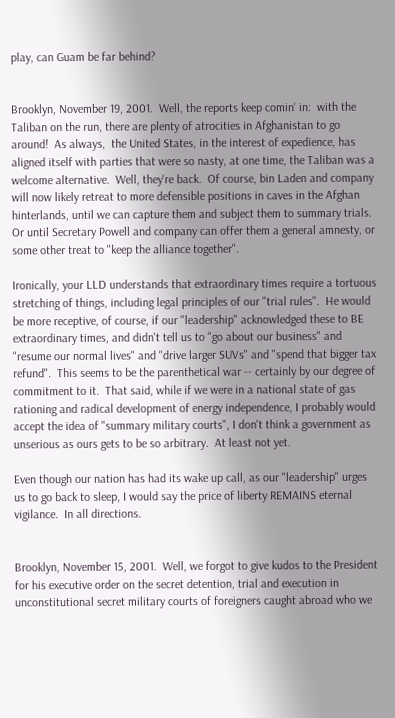play, can Guam be far behind?


Brooklyn, November 19, 2001.  Well, the reports keep comin' in:  with the Taliban on the run, there are plenty of atrocities in Afghanistan to go around!  As always,  the United States, in the interest of expedience, has aligned itself with parties that were so nasty, at one time, the Taliban was a welcome alternative.  Well, they're back.  Of course, bin Laden and company will now likely retreat to more defensible positions in caves in the Afghan hinterlands, until we can capture them and subject them to summary trials.  Or until Secretary Powell and company can offer them a general amnesty, or some other treat to "keep the alliance together".

Ironically, your LLD understands that extraordinary times require a tortuous stretching of things, including legal principles of our "trial rules".  He would be more receptive, of course, if our "leadership" acknowledged these to BE extraordinary times, and didn't tell us to "go about our business" and "resume our normal lives" and "drive larger SUVs" and "spend that bigger tax refund".  This seems to be the parenthetical war -- certainly by our degree of commitment to it.  That said, while if we were in a national state of gas rationing and radical development of energy independence, I probably would accept the idea of "summary military courts", I don't think a government as unserious as ours gets to be so arbitrary.  At least not yet.

Even though our nation has had its wake up call, as our "leadership" urges us to go back to sleep, I would say the price of liberty REMAINS eternal vigilance.  In all directions.


Brooklyn, November 15, 2001.  Well, we forgot to give kudos to the President for his executive order on the secret detention, trial and execution in unconstitutional secret military courts of foreigners caught abroad who we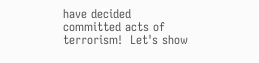have decided committed acts of terrorism!  Let's show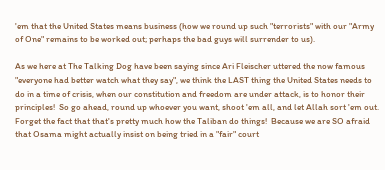'em that the United States means business (how we round up such "terrorists" with our "Army of One" remains to be worked out; perhaps the bad guys will surrender to us).

As we here at The Talking Dog have been saying since Ari Fleischer uttered the now famous "everyone had better watch what they say", we think the LAST thing the United States needs to do in a time of crisis, when our constitution and freedom are under attack, is to honor their principles!  So go ahead, round up whoever you want, shoot 'em all, and let Allah sort 'em out.  Forget the fact that that's pretty much how the Taliban do things!  Because we are SO afraid that Osama might actually insist on being tried in a "fair" court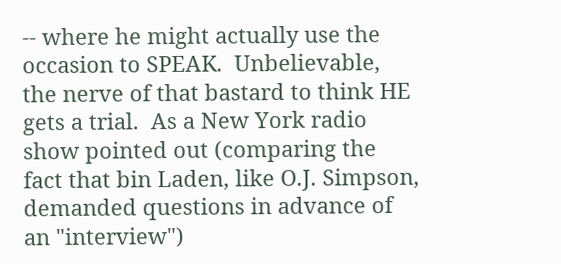-- where he might actually use the occasion to SPEAK.  Unbelievable, the nerve of that bastard to think HE gets a trial.  As a New York radio show pointed out (comparing the fact that bin Laden, like O.J. Simpson, demanded questions in advance of an "interview")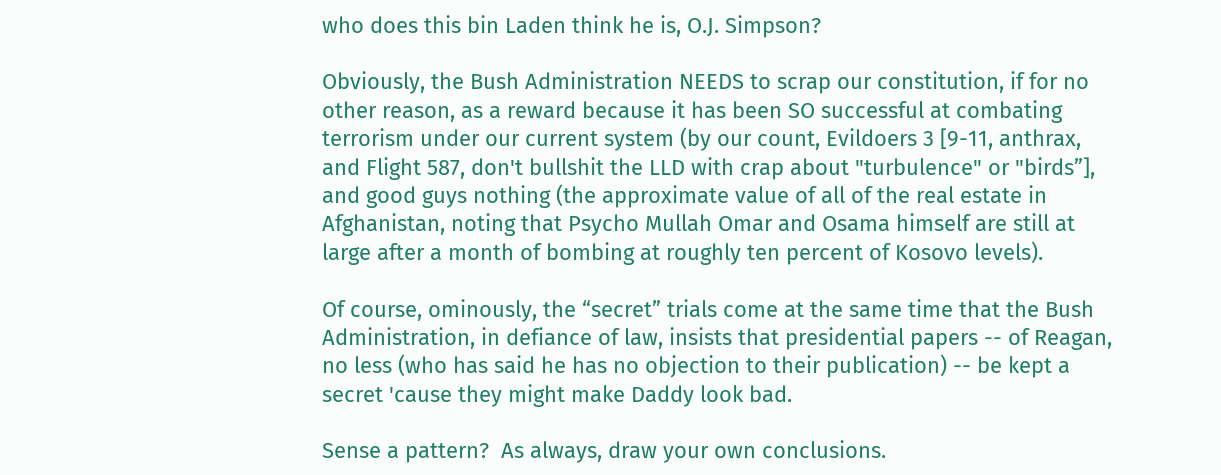who does this bin Laden think he is, O.J. Simpson?

Obviously, the Bush Administration NEEDS to scrap our constitution, if for no other reason, as a reward because it has been SO successful at combating terrorism under our current system (by our count, Evildoers 3 [9-11, anthrax, and Flight 587, don't bullshit the LLD with crap about "turbulence" or "birds”], and good guys nothing (the approximate value of all of the real estate in Afghanistan, noting that Psycho Mullah Omar and Osama himself are still at large after a month of bombing at roughly ten percent of Kosovo levels).

Of course, ominously, the “secret” trials come at the same time that the Bush Administration, in defiance of law, insists that presidential papers -- of Reagan, no less (who has said he has no objection to their publication) -- be kept a secret 'cause they might make Daddy look bad.

Sense a pattern?  As always, draw your own conclusions.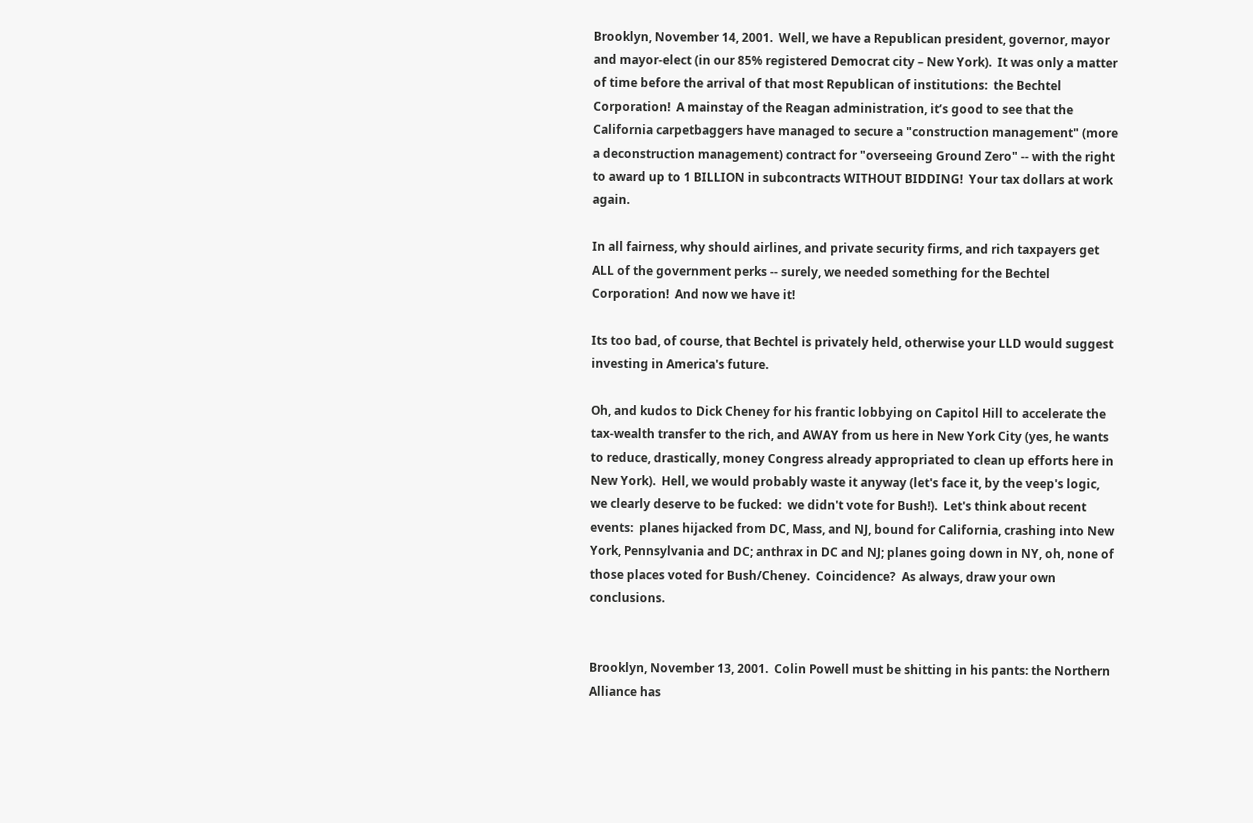Brooklyn, November 14, 2001.  Well, we have a Republican president, governor, mayor and mayor-elect (in our 85% registered Democrat city – New York).  It was only a matter of time before the arrival of that most Republican of institutions:  the Bechtel Corporation!  A mainstay of the Reagan administration, it’s good to see that the California carpetbaggers have managed to secure a "construction management" (more a deconstruction management) contract for "overseeing Ground Zero" -- with the right to award up to 1 BILLION in subcontracts WITHOUT BIDDING!  Your tax dollars at work again.

In all fairness, why should airlines, and private security firms, and rich taxpayers get ALL of the government perks -- surely, we needed something for the Bechtel Corporation!  And now we have it!

Its too bad, of course, that Bechtel is privately held, otherwise your LLD would suggest investing in America's future.

Oh, and kudos to Dick Cheney for his frantic lobbying on Capitol Hill to accelerate the tax-wealth transfer to the rich, and AWAY from us here in New York City (yes, he wants to reduce, drastically, money Congress already appropriated to clean up efforts here in New York).  Hell, we would probably waste it anyway (let's face it, by the veep's logic, we clearly deserve to be fucked:  we didn't vote for Bush!).  Let's think about recent events:  planes hijacked from DC, Mass, and NJ, bound for California, crashing into New York, Pennsylvania and DC; anthrax in DC and NJ; planes going down in NY, oh, none of those places voted for Bush/Cheney.  Coincidence?  As always, draw your own conclusions.


Brooklyn, November 13, 2001.  Colin Powell must be shitting in his pants: the Northern Alliance has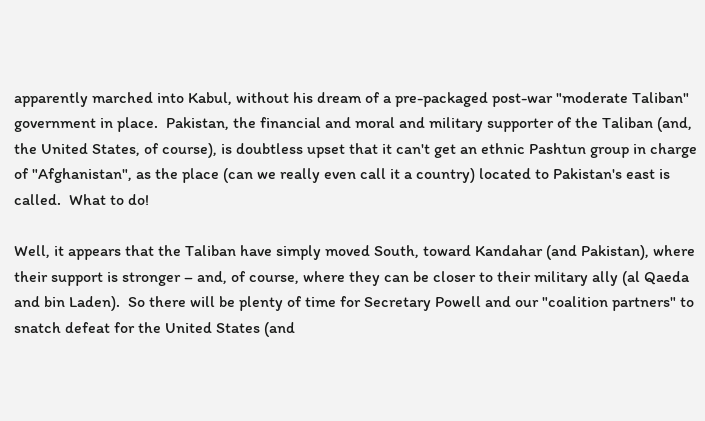apparently marched into Kabul, without his dream of a pre-packaged post-war "moderate Taliban" government in place.  Pakistan, the financial and moral and military supporter of the Taliban (and, the United States, of course), is doubtless upset that it can't get an ethnic Pashtun group in charge of "Afghanistan", as the place (can we really even call it a country) located to Pakistan's east is called.  What to do!

Well, it appears that the Taliban have simply moved South, toward Kandahar (and Pakistan), where their support is stronger – and, of course, where they can be closer to their military ally (al Qaeda and bin Laden).  So there will be plenty of time for Secretary Powell and our "coalition partners" to snatch defeat for the United States (and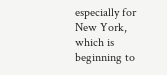especially for New York, which is beginning to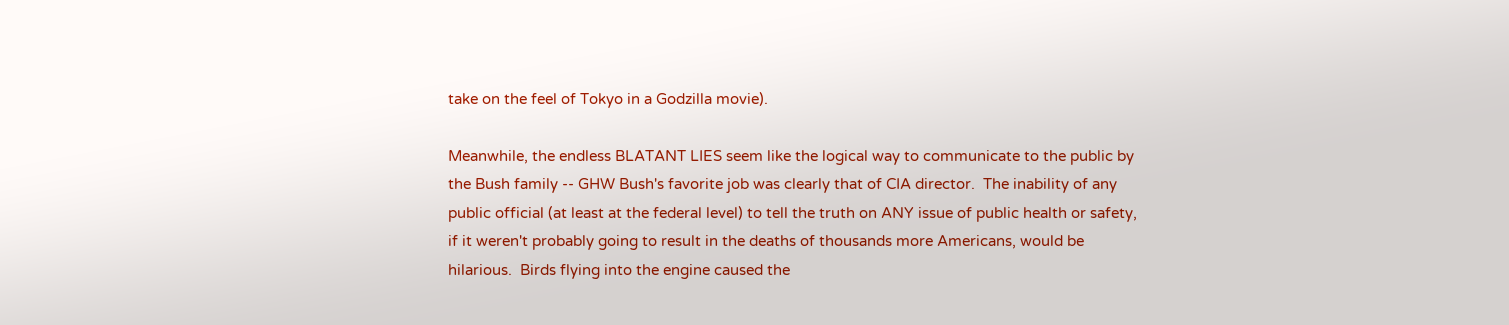take on the feel of Tokyo in a Godzilla movie).

Meanwhile, the endless BLATANT LIES seem like the logical way to communicate to the public by the Bush family -- GHW Bush's favorite job was clearly that of CIA director.  The inability of any public official (at least at the federal level) to tell the truth on ANY issue of public health or safety, if it weren't probably going to result in the deaths of thousands more Americans, would be hilarious.  Birds flying into the engine caused the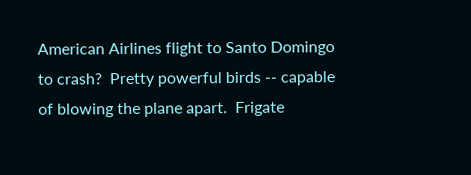American Airlines flight to Santo Domingo to crash?  Pretty powerful birds -- capable of blowing the plane apart.  Frigate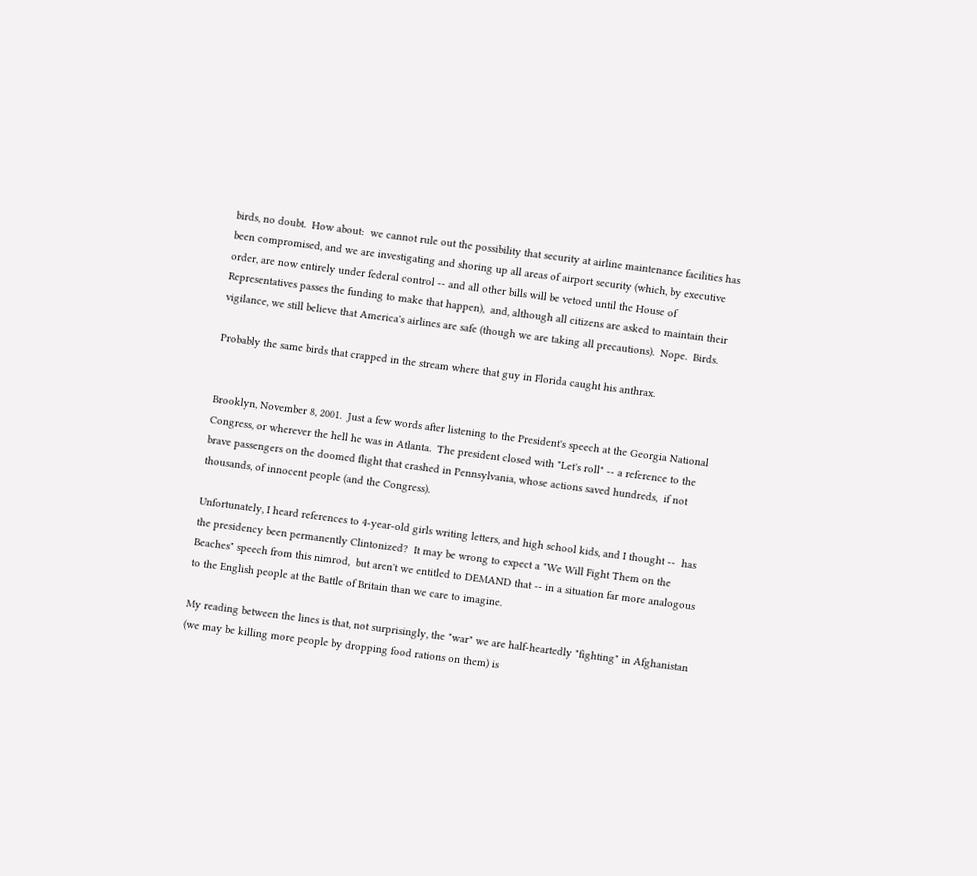birds, no doubt.  How about:  we cannot rule out the possibility that security at airline maintenance facilities has been compromised, and we are investigating and shoring up all areas of airport security (which, by executive order, are now entirely under federal control -- and all other bills will be vetoed until the House of Representatives passes the funding to make that happen),  and, although all citizens are asked to maintain their vigilance, we still believe that America's airlines are safe (though we are taking all precautions).  Nope.  Birds.

Probably the same birds that crapped in the stream where that guy in Florida caught his anthrax.


Brooklyn, November 8, 2001.  Just a few words after listening to the President's speech at the Georgia National Congress, or wherever the hell he was in Atlanta.  The president closed with "Let's roll" -- a reference to the brave passengers on the doomed flight that crashed in Pennsylvania, whose actions saved hundreds,  if not thousands, of innocent people (and the Congress).

Unfortunately, I heard references to 4-year-old girls writing letters, and high school kids, and I thought --  has the presidency been permanently Clintonized?  It may be wrong to expect a "We Will Fight Them on the Beaches" speech from this nimrod,  but aren't we entitled to DEMAND that -- in a situation far more analogous to the English people at the Battle of Britain than we care to imagine.

My reading between the lines is that, not surprisingly, the "war" we are half-heartedly "fighting" in Afghanistan (we may be killing more people by dropping food rations on them) is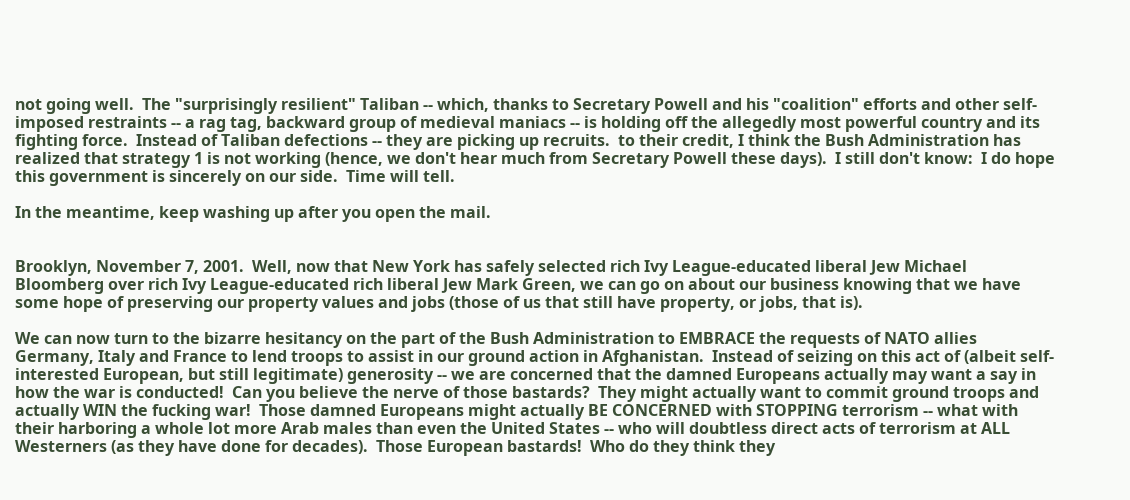not going well.  The "surprisingly resilient" Taliban -- which, thanks to Secretary Powell and his "coalition" efforts and other self-imposed restraints -- a rag tag, backward group of medieval maniacs -- is holding off the allegedly most powerful country and its fighting force.  Instead of Taliban defections -- they are picking up recruits.  to their credit, I think the Bush Administration has realized that strategy 1 is not working (hence, we don't hear much from Secretary Powell these days).  I still don't know:  I do hope this government is sincerely on our side.  Time will tell.

In the meantime, keep washing up after you open the mail.


Brooklyn, November 7, 2001.  Well, now that New York has safely selected rich Ivy League-educated liberal Jew Michael Bloomberg over rich Ivy League-educated rich liberal Jew Mark Green, we can go on about our business knowing that we have some hope of preserving our property values and jobs (those of us that still have property, or jobs, that is).

We can now turn to the bizarre hesitancy on the part of the Bush Administration to EMBRACE the requests of NATO allies Germany, Italy and France to lend troops to assist in our ground action in Afghanistan.  Instead of seizing on this act of (albeit self-interested European, but still legitimate) generosity -- we are concerned that the damned Europeans actually may want a say in how the war is conducted!  Can you believe the nerve of those bastards?  They might actually want to commit ground troops and actually WIN the fucking war!  Those damned Europeans might actually BE CONCERNED with STOPPING terrorism -- what with their harboring a whole lot more Arab males than even the United States -- who will doubtless direct acts of terrorism at ALL Westerners (as they have done for decades).  Those European bastards!  Who do they think they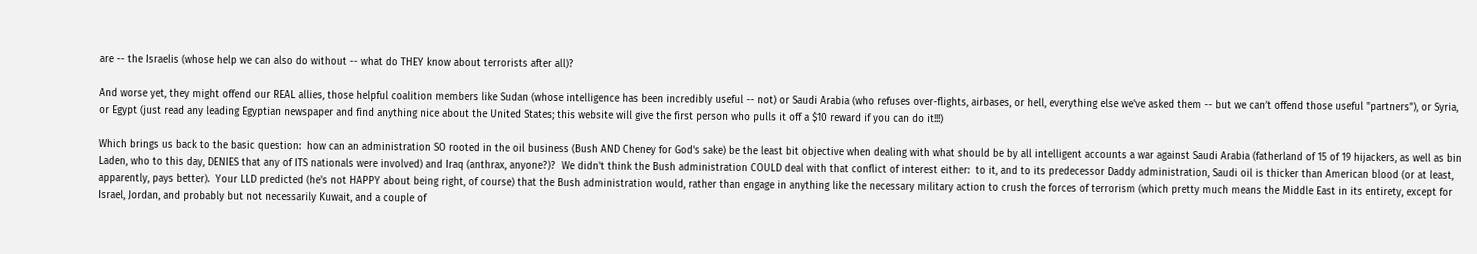are -- the Israelis (whose help we can also do without -- what do THEY know about terrorists after all)?

And worse yet, they might offend our REAL allies, those helpful coalition members like Sudan (whose intelligence has been incredibly useful -- not) or Saudi Arabia (who refuses over-flights, airbases, or hell, everything else we've asked them -- but we can’t offend those useful "partners"), or Syria, or Egypt (just read any leading Egyptian newspaper and find anything nice about the United States; this website will give the first person who pulls it off a $10 reward if you can do it!!!)

Which brings us back to the basic question:  how can an administration SO rooted in the oil business (Bush AND Cheney for God's sake) be the least bit objective when dealing with what should be by all intelligent accounts a war against Saudi Arabia (fatherland of 15 of 19 hijackers, as well as bin Laden, who to this day, DENIES that any of ITS nationals were involved) and Iraq (anthrax, anyone?)?  We didn't think the Bush administration COULD deal with that conflict of interest either:  to it, and to its predecessor Daddy administration, Saudi oil is thicker than American blood (or at least, apparently, pays better).  Your LLD predicted (he's not HAPPY about being right, of course) that the Bush administration would, rather than engage in anything like the necessary military action to crush the forces of terrorism (which pretty much means the Middle East in its entirety, except for Israel, Jordan, and probably but not necessarily Kuwait, and a couple of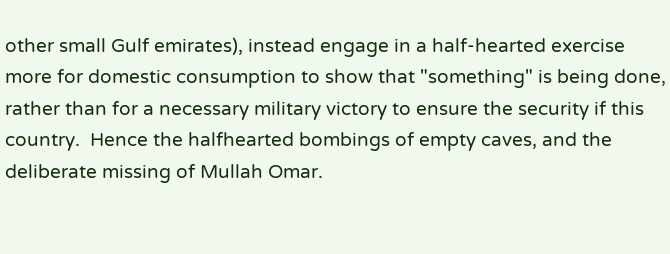other small Gulf emirates), instead engage in a half-hearted exercise more for domestic consumption to show that "something" is being done, rather than for a necessary military victory to ensure the security if this country.  Hence the halfhearted bombings of empty caves, and the deliberate missing of Mullah Omar.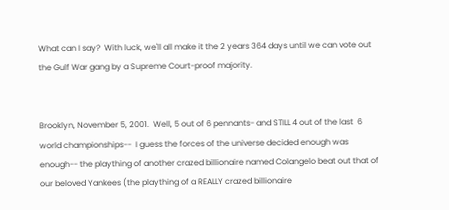What can I say?  With luck, we'll all make it the 2 years 364 days until we can vote out the Gulf War gang by a Supreme Court-proof majority.


Brooklyn, November 5, 2001.  Well, 5 out of 6 pennants- and STILL 4 out of the last  6 world championships--  I guess the forces of the universe decided enough was enough-- the plaything of another crazed billionaire named Colangelo beat out that of our beloved Yankees (the plaything of a REALLY crazed billionaire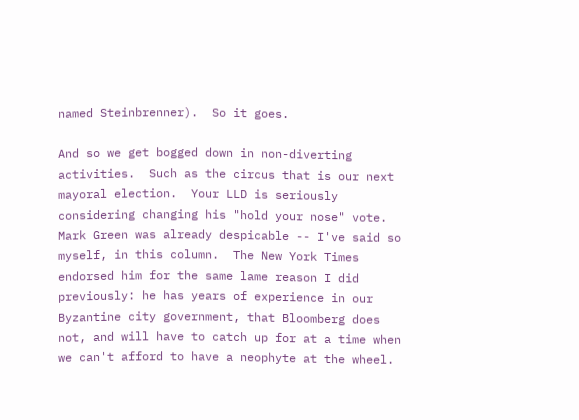named Steinbrenner).  So it goes.

And so we get bogged down in non-diverting activities.  Such as the circus that is our next mayoral election.  Your LLD is seriously considering changing his "hold your nose" vote.  Mark Green was already despicable -- I've said so myself, in this column.  The New York Times endorsed him for the same lame reason I did previously: he has years of experience in our Byzantine city government, that Bloomberg does not, and will have to catch up for at a time when we can't afford to have a neophyte at the wheel.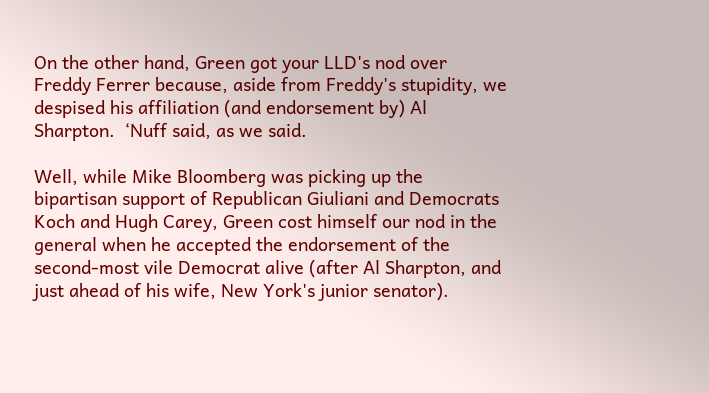On the other hand, Green got your LLD's nod over Freddy Ferrer because, aside from Freddy's stupidity, we despised his affiliation (and endorsement by) Al Sharpton.  ‘Nuff said, as we said.

Well, while Mike Bloomberg was picking up the bipartisan support of Republican Giuliani and Democrats Koch and Hugh Carey, Green cost himself our nod in the general when he accepted the endorsement of the second-most vile Democrat alive (after Al Sharpton, and just ahead of his wife, New York's junior senator).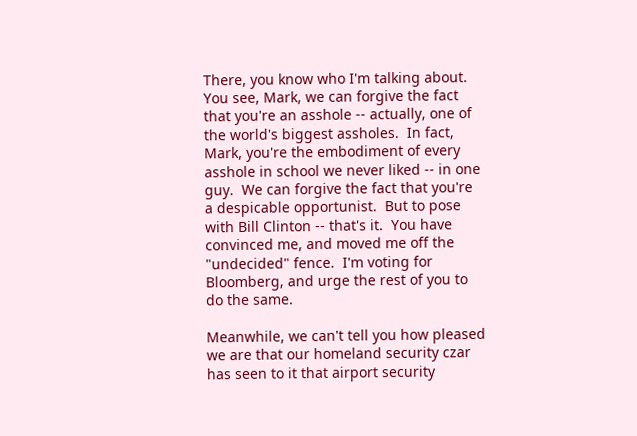There, you know who I'm talking about.  You see, Mark, we can forgive the fact that you're an asshole -- actually, one of the world's biggest assholes.  In fact, Mark, you're the embodiment of every asshole in school we never liked -- in one guy.  We can forgive the fact that you're a despicable opportunist.  But to pose with Bill Clinton -- that's it.  You have convinced me, and moved me off the "undecided" fence.  I'm voting for Bloomberg, and urge the rest of you to do the same.

Meanwhile, we can't tell you how pleased we are that our homeland security czar has seen to it that airport security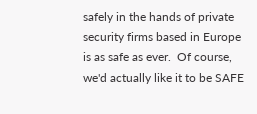safely in the hands of private security firms based in Europe is as safe as ever.  Of course, we'd actually like it to be SAFE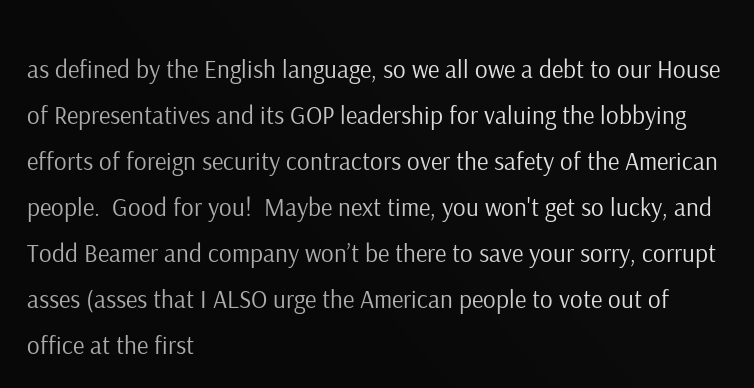as defined by the English language, so we all owe a debt to our House of Representatives and its GOP leadership for valuing the lobbying efforts of foreign security contractors over the safety of the American people.  Good for you!  Maybe next time, you won't get so lucky, and Todd Beamer and company won’t be there to save your sorry, corrupt asses (asses that I ALSO urge the American people to vote out of office at the first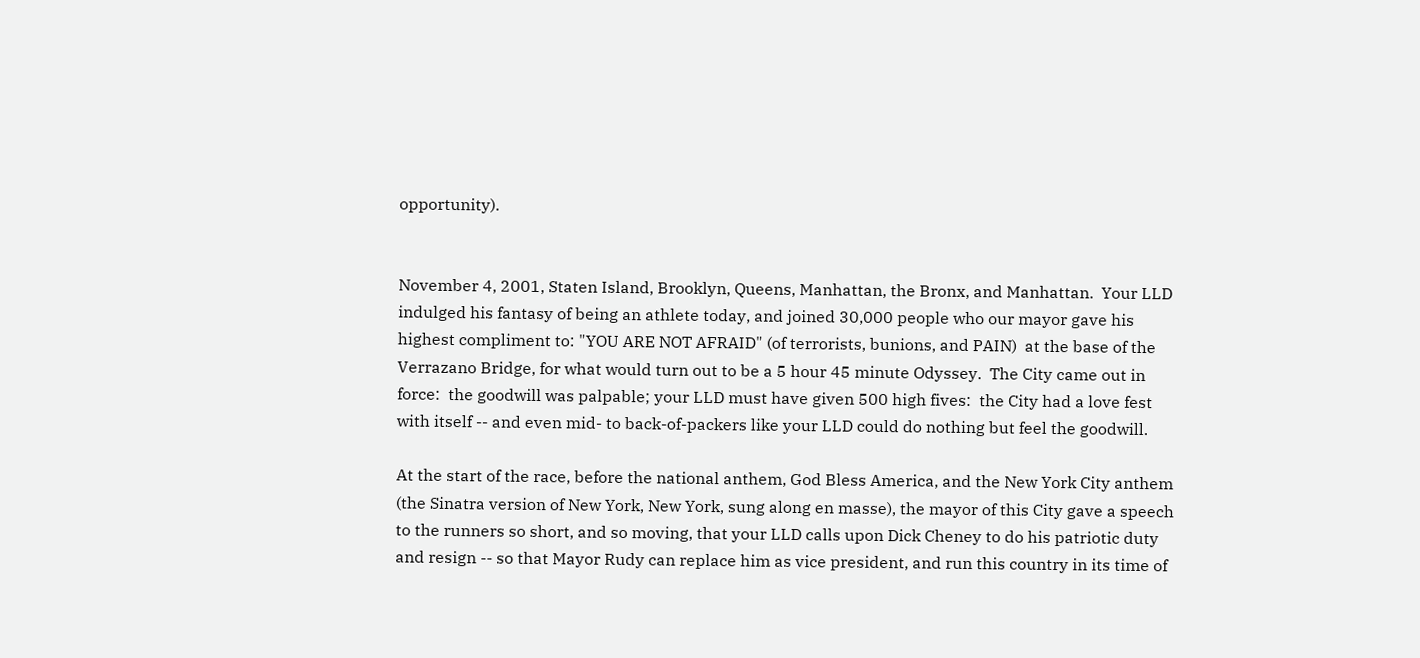opportunity).


November 4, 2001, Staten Island, Brooklyn, Queens, Manhattan, the Bronx, and Manhattan.  Your LLD indulged his fantasy of being an athlete today, and joined 30,000 people who our mayor gave his highest compliment to: "YOU ARE NOT AFRAID" (of terrorists, bunions, and PAIN)  at the base of the Verrazano Bridge, for what would turn out to be a 5 hour 45 minute Odyssey.  The City came out in force:  the goodwill was palpable; your LLD must have given 500 high fives:  the City had a love fest with itself -- and even mid- to back-of-packers like your LLD could do nothing but feel the goodwill.

At the start of the race, before the national anthem, God Bless America, and the New York City anthem (the Sinatra version of New York, New York, sung along en masse), the mayor of this City gave a speech to the runners so short, and so moving, that your LLD calls upon Dick Cheney to do his patriotic duty and resign -- so that Mayor Rudy can replace him as vice president, and run this country in its time of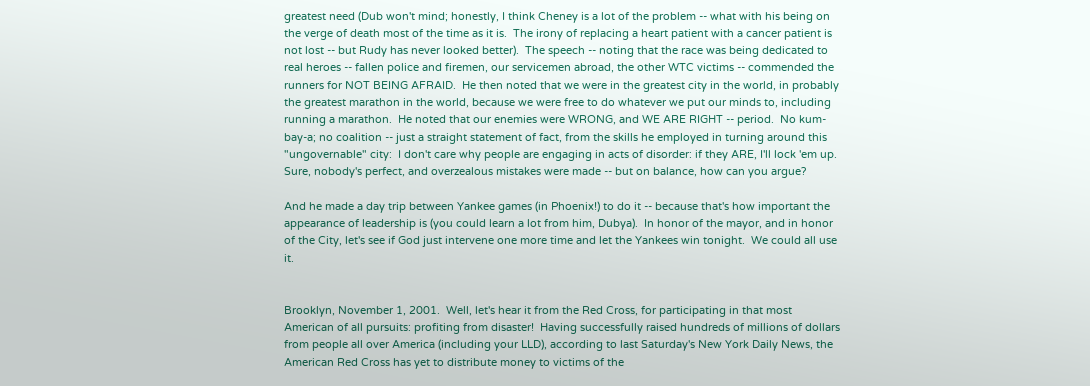greatest need (Dub won't mind; honestly, I think Cheney is a lot of the problem -- what with his being on the verge of death most of the time as it is.  The irony of replacing a heart patient with a cancer patient is not lost -- but Rudy has never looked better).  The speech -- noting that the race was being dedicated to real heroes -- fallen police and firemen, our servicemen abroad, the other WTC victims -- commended the runners for NOT BEING AFRAID.  He then noted that we were in the greatest city in the world, in probably the greatest marathon in the world, because we were free to do whatever we put our minds to, including running a marathon.  He noted that our enemies were WRONG, and WE ARE RIGHT -- period.  No kum-bay-a; no coalition -- just a straight statement of fact, from the skills he employed in turning around this "ungovernable" city:  I don't care why people are engaging in acts of disorder: if they ARE, I'll lock 'em up.  Sure, nobody's perfect, and overzealous mistakes were made -- but on balance, how can you argue?

And he made a day trip between Yankee games (in Phoenix!) to do it -- because that's how important the appearance of leadership is (you could learn a lot from him, Dubya).  In honor of the mayor, and in honor of the City, let's see if God just intervene one more time and let the Yankees win tonight.  We could all use it.


Brooklyn, November 1, 2001.  Well, let's hear it from the Red Cross, for participating in that most American of all pursuits: profiting from disaster!  Having successfully raised hundreds of millions of dollars from people all over America (including your LLD), according to last Saturday's New York Daily News, the American Red Cross has yet to distribute money to victims of the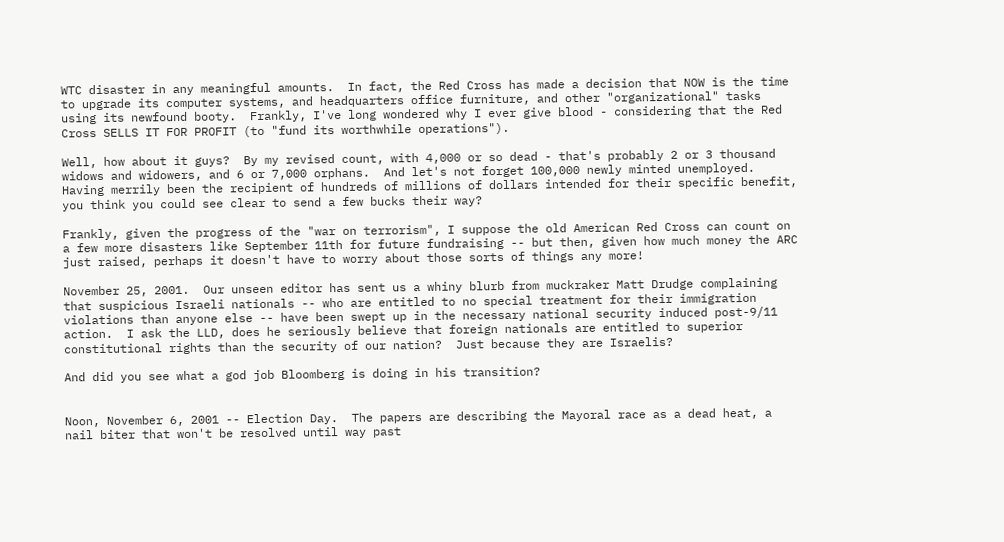WTC disaster in any meaningful amounts.  In fact, the Red Cross has made a decision that NOW is the time to upgrade its computer systems, and headquarters office furniture, and other "organizational" tasks using its newfound booty.  Frankly, I've long wondered why I ever give blood - considering that the Red Cross SELLS IT FOR PROFIT (to "fund its worthwhile operations").

Well, how about it guys?  By my revised count, with 4,000 or so dead - that's probably 2 or 3 thousand widows and widowers, and 6 or 7,000 orphans.  And let's not forget 100,000 newly minted unemployed.  Having merrily been the recipient of hundreds of millions of dollars intended for their specific benefit, you think you could see clear to send a few bucks their way?

Frankly, given the progress of the "war on terrorism", I suppose the old American Red Cross can count on a few more disasters like September 11th for future fundraising -- but then, given how much money the ARC just raised, perhaps it doesn't have to worry about those sorts of things any more!

November 25, 2001.  Our unseen editor has sent us a whiny blurb from muckraker Matt Drudge complaining that suspicious Israeli nationals -- who are entitled to no special treatment for their immigration violations than anyone else -- have been swept up in the necessary national security induced post-9/11 action.  I ask the LLD, does he seriously believe that foreign nationals are entitled to superior constitutional rights than the security of our nation?  Just because they are Israelis?

And did you see what a god job Bloomberg is doing in his transition?


Noon, November 6, 2001 -- Election Day.  The papers are describing the Mayoral race as a dead heat, a nail biter that won't be resolved until way past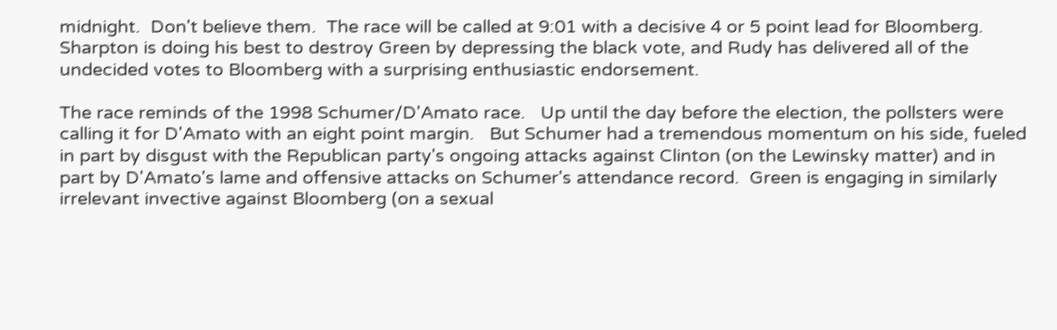midnight.  Don't believe them.  The race will be called at 9:01 with a decisive 4 or 5 point lead for Bloomberg.  Sharpton is doing his best to destroy Green by depressing the black vote, and Rudy has delivered all of the undecided votes to Bloomberg with a surprising enthusiastic endorsement.

The race reminds of the 1998 Schumer/D'Amato race.   Up until the day before the election, the pollsters were calling it for D'Amato with an eight point margin.   But Schumer had a tremendous momentum on his side, fueled in part by disgust with the Republican party's ongoing attacks against Clinton (on the Lewinsky matter) and in part by D'Amato's lame and offensive attacks on Schumer's attendance record.  Green is engaging in similarly irrelevant invective against Bloomberg (on a sexual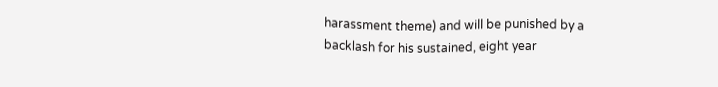harassment theme) and will be punished by a backlash for his sustained, eight year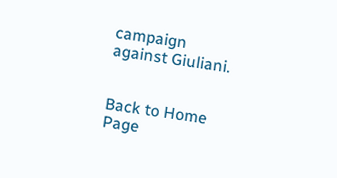campaign against Giuliani.


Back to Home Page